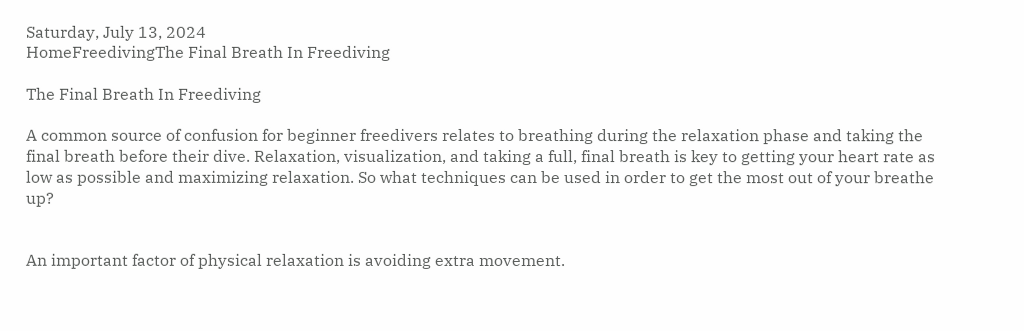Saturday, July 13, 2024
HomeFreedivingThe Final Breath In Freediving

The Final Breath In Freediving

A common source of confusion for beginner freedivers relates to breathing during the relaxation phase and taking the final breath before their dive. Relaxation, visualization, and taking a full, final breath is key to getting your heart rate as low as possible and maximizing relaxation. So what techniques can be used in order to get the most out of your breathe up?


An important factor of physical relaxation is avoiding extra movement.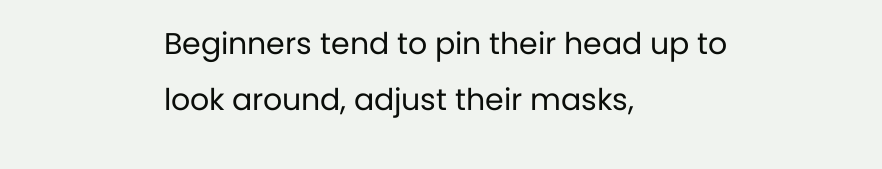Beginners tend to pin their head up to look around, adjust their masks,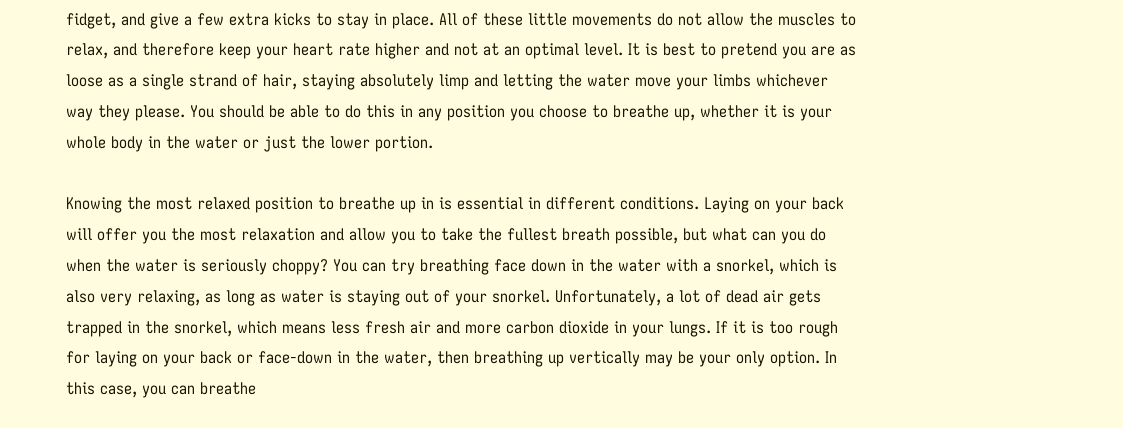fidget, and give a few extra kicks to stay in place. All of these little movements do not allow the muscles to relax, and therefore keep your heart rate higher and not at an optimal level. It is best to pretend you are as loose as a single strand of hair, staying absolutely limp and letting the water move your limbs whichever way they please. You should be able to do this in any position you choose to breathe up, whether it is your whole body in the water or just the lower portion.

Knowing the most relaxed position to breathe up in is essential in different conditions. Laying on your back will offer you the most relaxation and allow you to take the fullest breath possible, but what can you do when the water is seriously choppy? You can try breathing face down in the water with a snorkel, which is also very relaxing, as long as water is staying out of your snorkel. Unfortunately, a lot of dead air gets trapped in the snorkel, which means less fresh air and more carbon dioxide in your lungs. If it is too rough for laying on your back or face-down in the water, then breathing up vertically may be your only option. In this case, you can breathe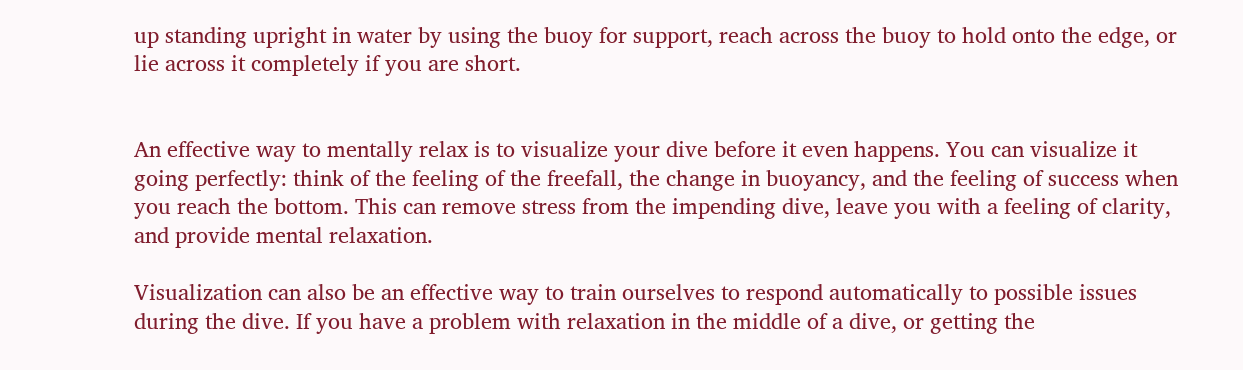up standing upright in water by using the buoy for support, reach across the buoy to hold onto the edge, or lie across it completely if you are short.


An effective way to mentally relax is to visualize your dive before it even happens. You can visualize it going perfectly: think of the feeling of the freefall, the change in buoyancy, and the feeling of success when you reach the bottom. This can remove stress from the impending dive, leave you with a feeling of clarity, and provide mental relaxation.

Visualization can also be an effective way to train ourselves to respond automatically to possible issues during the dive. If you have a problem with relaxation in the middle of a dive, or getting the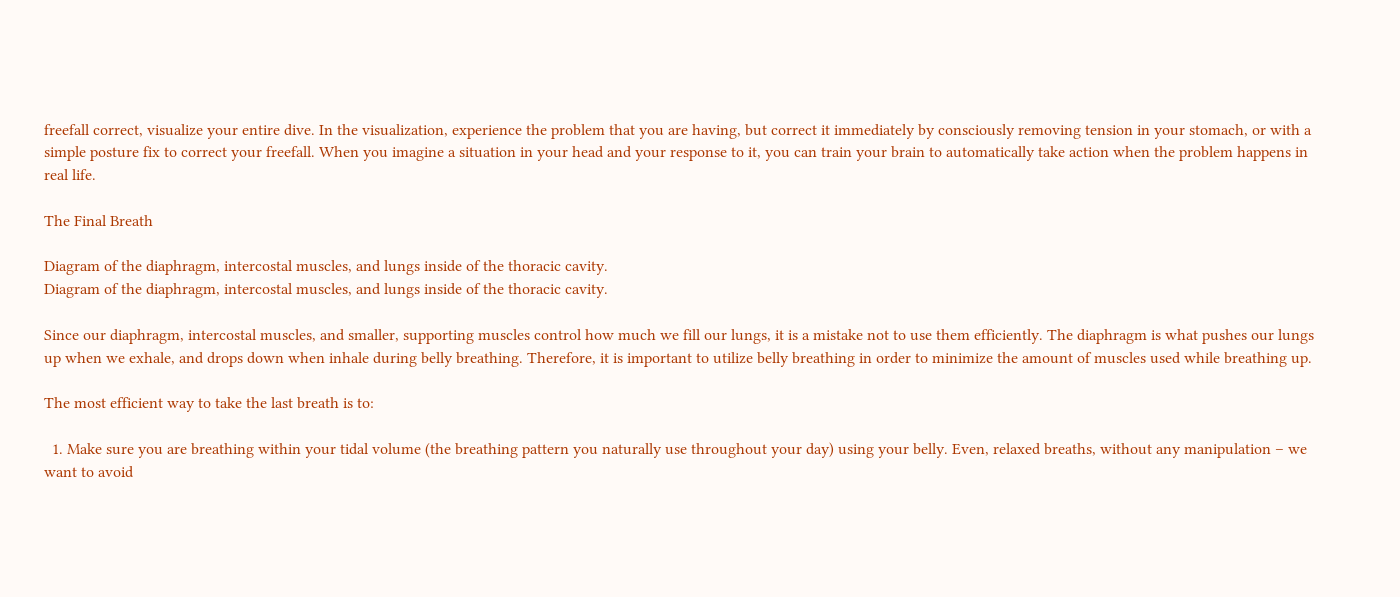freefall correct, visualize your entire dive. In the visualization, experience the problem that you are having, but correct it immediately by consciously removing tension in your stomach, or with a simple posture fix to correct your freefall. When you imagine a situation in your head and your response to it, you can train your brain to automatically take action when the problem happens in real life.

The Final Breath

Diagram of the diaphragm, intercostal muscles, and lungs inside of the thoracic cavity.
Diagram of the diaphragm, intercostal muscles, and lungs inside of the thoracic cavity.

Since our diaphragm, intercostal muscles, and smaller, supporting muscles control how much we fill our lungs, it is a mistake not to use them efficiently. The diaphragm is what pushes our lungs up when we exhale, and drops down when inhale during belly breathing. Therefore, it is important to utilize belly breathing in order to minimize the amount of muscles used while breathing up.

The most efficient way to take the last breath is to:

  1. Make sure you are breathing within your tidal volume (the breathing pattern you naturally use throughout your day) using your belly. Even, relaxed breaths, without any manipulation – we want to avoid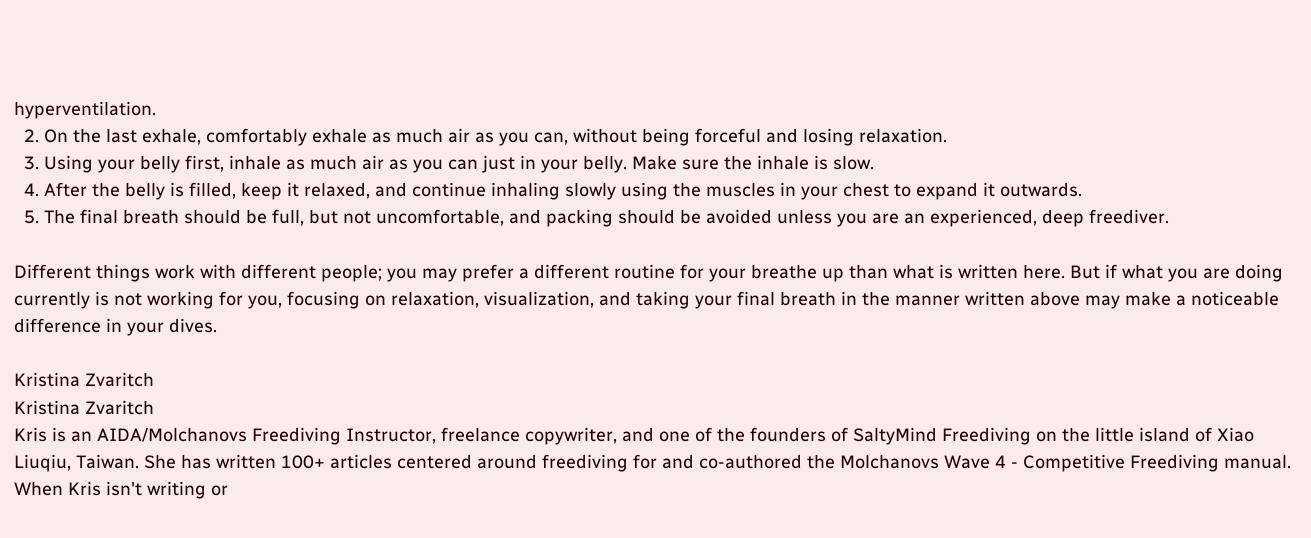hyperventilation.
  2. On the last exhale, comfortably exhale as much air as you can, without being forceful and losing relaxation.
  3. Using your belly first, inhale as much air as you can just in your belly. Make sure the inhale is slow.
  4. After the belly is filled, keep it relaxed, and continue inhaling slowly using the muscles in your chest to expand it outwards.
  5. The final breath should be full, but not uncomfortable, and packing should be avoided unless you are an experienced, deep freediver.

Different things work with different people; you may prefer a different routine for your breathe up than what is written here. But if what you are doing currently is not working for you, focusing on relaxation, visualization, and taking your final breath in the manner written above may make a noticeable difference in your dives.

Kristina Zvaritch
Kristina Zvaritch
Kris is an AIDA/Molchanovs Freediving Instructor, freelance copywriter, and one of the founders of SaltyMind Freediving on the little island of Xiao Liuqiu, Taiwan. She has written 100+ articles centered around freediving for and co-authored the Molchanovs Wave 4 - Competitive Freediving manual. When Kris isn't writing or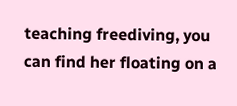teaching freediving, you can find her floating on a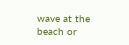wave at the beach or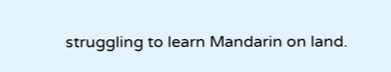struggling to learn Mandarin on land.